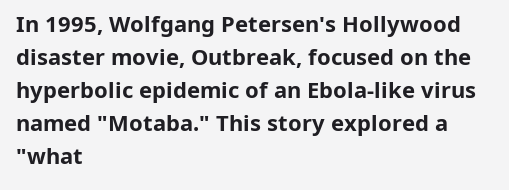In 1995, Wolfgang Petersen's Hollywood disaster movie, Outbreak, focused on the hyperbolic epidemic of an Ebola-like virus named "Motaba." This story explored a "what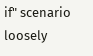if" scenario loosely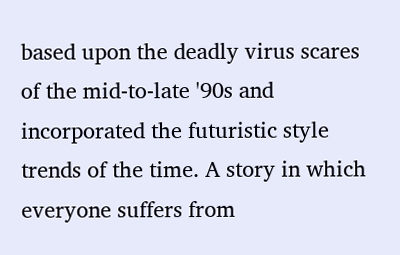based upon the deadly virus scares of the mid-to-late '90s and incorporated the futuristic style trends of the time. A story in which everyone suffers from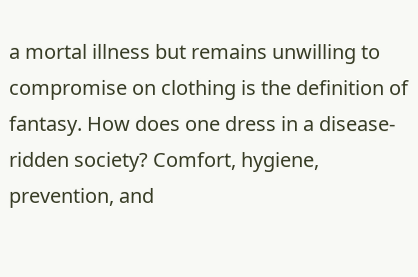a mortal illness but remains unwilling to compromise on clothing is the definition of fantasy. How does one dress in a disease-ridden society? Comfort, hygiene, prevention, and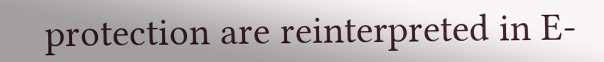protection are reinterpreted in E-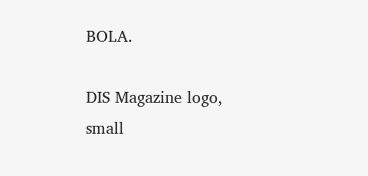BOLA.

DIS Magazine logo, small